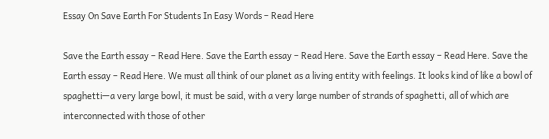Essay On Save Earth For Students In Easy Words – Read Here

Save the Earth essay – Read Here. Save the Earth essay – Read Here. Save the Earth essay – Read Here. Save the Earth essay – Read Here. We must all think of our planet as a living entity with feelings. It looks kind of like a bowl of spaghetti—a very large bowl, it must be said, with a very large number of strands of spaghetti, all of which are interconnected with those of other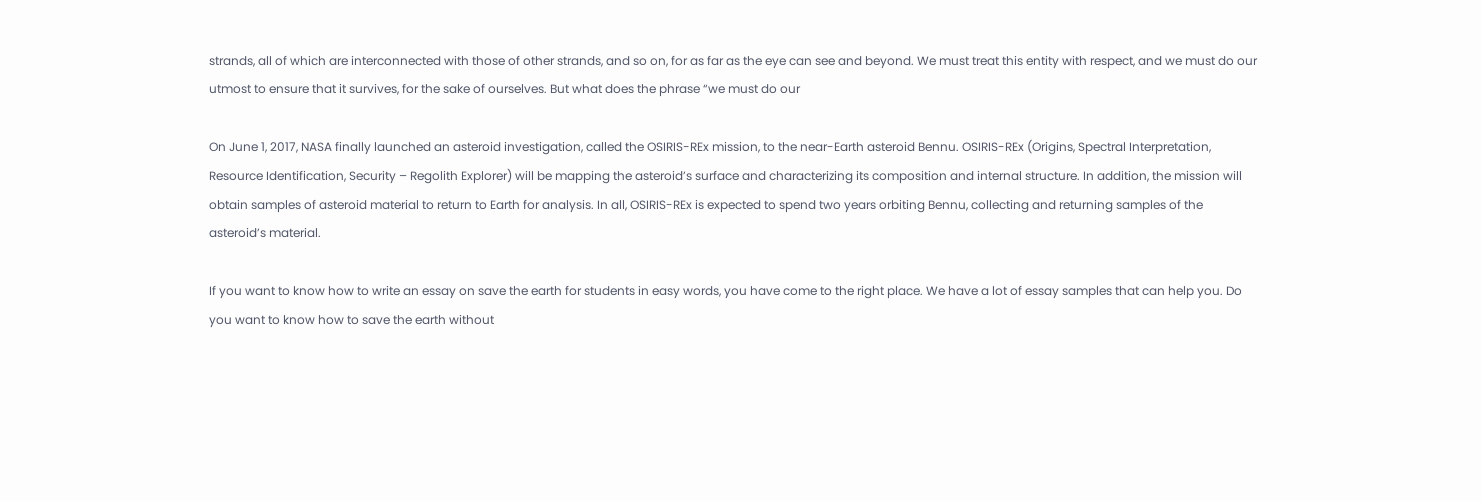strands, all of which are interconnected with those of other strands, and so on, for as far as the eye can see and beyond. We must treat this entity with respect, and we must do our utmost to ensure that it survives, for the sake of ourselves. But what does the phrase “we must do our

On June 1, 2017, NASA finally launched an asteroid investigation, called the OSIRIS-REx mission, to the near-Earth asteroid Bennu. OSIRIS-REx (Origins, Spectral Interpretation, Resource Identification, Security – Regolith Explorer) will be mapping the asteroid’s surface and characterizing its composition and internal structure. In addition, the mission will obtain samples of asteroid material to return to Earth for analysis. In all, OSIRIS-REx is expected to spend two years orbiting Bennu, collecting and returning samples of the asteroid’s material.

If you want to know how to write an essay on save the earth for students in easy words, you have come to the right place. We have a lot of essay samples that can help you. Do you want to know how to save the earth without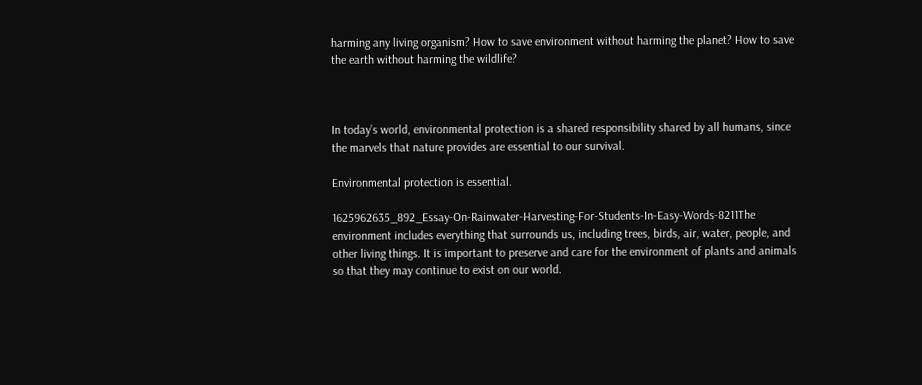harming any living organism? How to save environment without harming the planet? How to save the earth without harming the wildlife?



In today’s world, environmental protection is a shared responsibility shared by all humans, since the marvels that nature provides are essential to our survival.

Environmental protection is essential.

1625962635_892_Essay-On-Rainwater-Harvesting-For-Students-In-Easy-Words-8211The environment includes everything that surrounds us, including trees, birds, air, water, people, and other living things. It is important to preserve and care for the environment of plants and animals so that they may continue to exist on our world.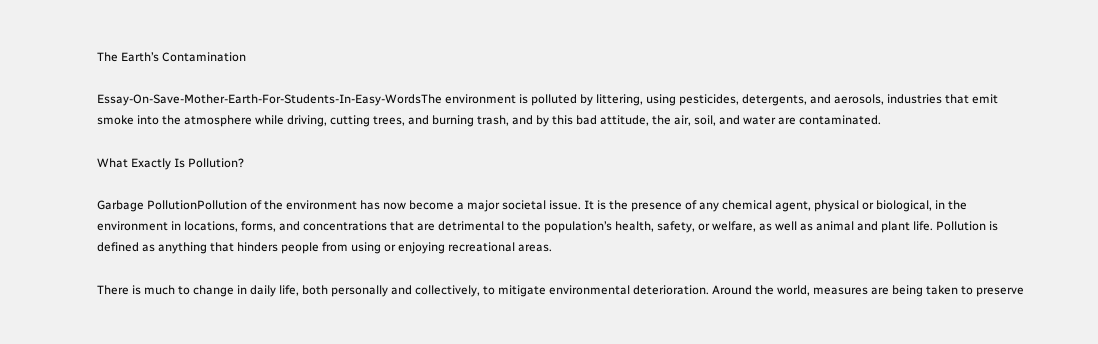The Earth’s Contamination

Essay-On-Save-Mother-Earth-For-Students-In-Easy-WordsThe environment is polluted by littering, using pesticides, detergents, and aerosols, industries that emit smoke into the atmosphere while driving, cutting trees, and burning trash, and by this bad attitude, the air, soil, and water are contaminated.

What Exactly Is Pollution?

Garbage PollutionPollution of the environment has now become a major societal issue. It is the presence of any chemical agent, physical or biological, in the environment in locations, forms, and concentrations that are detrimental to the population’s health, safety, or welfare, as well as animal and plant life. Pollution is defined as anything that hinders people from using or enjoying recreational areas.

There is much to change in daily life, both personally and collectively, to mitigate environmental deterioration. Around the world, measures are being taken to preserve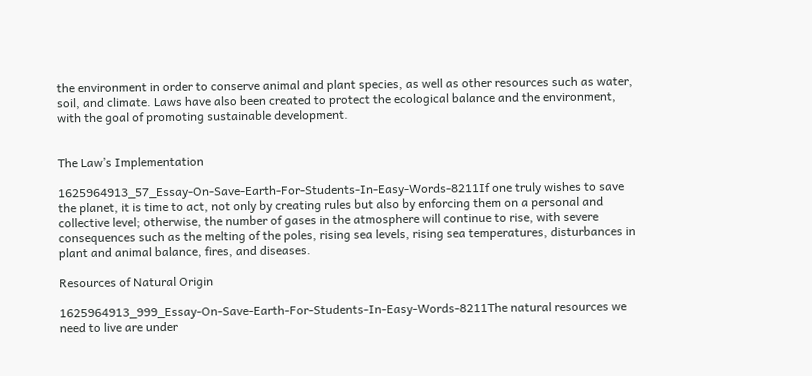the environment in order to conserve animal and plant species, as well as other resources such as water, soil, and climate. Laws have also been created to protect the ecological balance and the environment, with the goal of promoting sustainable development.


The Law’s Implementation

1625964913_57_Essay-On-Save-Earth-For-Students-In-Easy-Words-8211If one truly wishes to save the planet, it is time to act, not only by creating rules but also by enforcing them on a personal and collective level; otherwise, the number of gases in the atmosphere will continue to rise, with severe consequences such as the melting of the poles, rising sea levels, rising sea temperatures, disturbances in plant and animal balance, fires, and diseases.

Resources of Natural Origin

1625964913_999_Essay-On-Save-Earth-For-Students-In-Easy-Words-8211The natural resources we need to live are under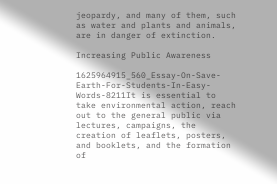jeopardy, and many of them, such as water and plants and animals, are in danger of extinction.

Increasing Public Awareness

1625964915_560_Essay-On-Save-Earth-For-Students-In-Easy-Words-8211It is essential to take environmental action, reach out to the general public via lectures, campaigns, the creation of leaflets, posters, and booklets, and the formation of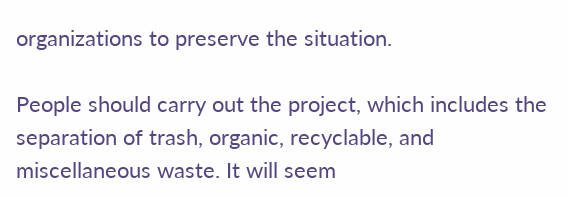organizations to preserve the situation.

People should carry out the project, which includes the separation of trash, organic, recyclable, and miscellaneous waste. It will seem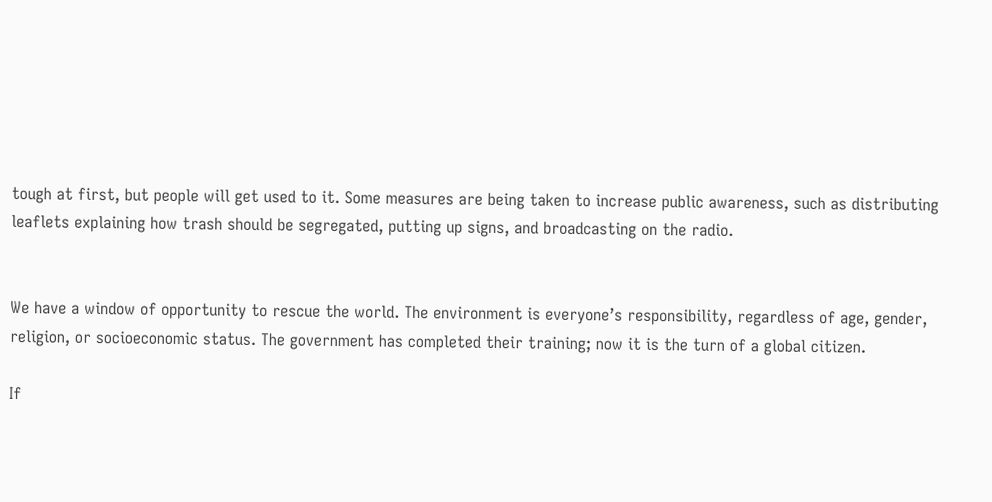tough at first, but people will get used to it. Some measures are being taken to increase public awareness, such as distributing leaflets explaining how trash should be segregated, putting up signs, and broadcasting on the radio.


We have a window of opportunity to rescue the world. The environment is everyone’s responsibility, regardless of age, gender, religion, or socioeconomic status. The government has completed their training; now it is the turn of a global citizen.

If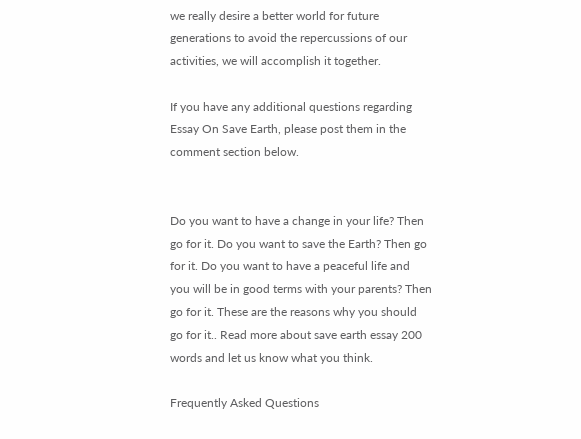we really desire a better world for future generations to avoid the repercussions of our activities, we will accomplish it together.

If you have any additional questions regarding Essay On Save Earth, please post them in the comment section below.


Do you want to have a change in your life? Then go for it. Do you want to save the Earth? Then go for it. Do you want to have a peaceful life and you will be in good terms with your parents? Then go for it. These are the reasons why you should go for it.. Read more about save earth essay 200 words and let us know what you think.

Frequently Asked Questions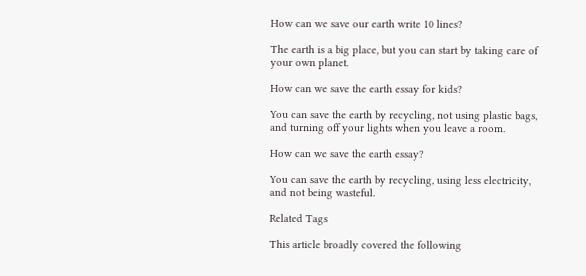How can we save our earth write 10 lines?

The earth is a big place, but you can start by taking care of your own planet.

How can we save the earth essay for kids?

You can save the earth by recycling, not using plastic bags, and turning off your lights when you leave a room.

How can we save the earth essay?

You can save the earth by recycling, using less electricity, and not being wasteful.

Related Tags

This article broadly covered the following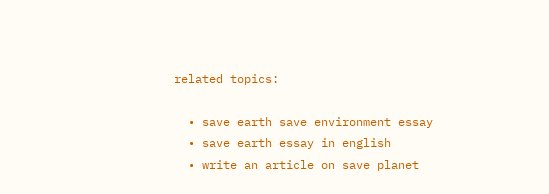related topics:

  • save earth save environment essay
  • save earth essay in english
  • write an article on save planet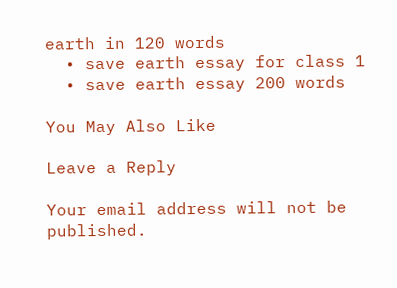earth in 120 words
  • save earth essay for class 1
  • save earth essay 200 words

You May Also Like

Leave a Reply

Your email address will not be published.